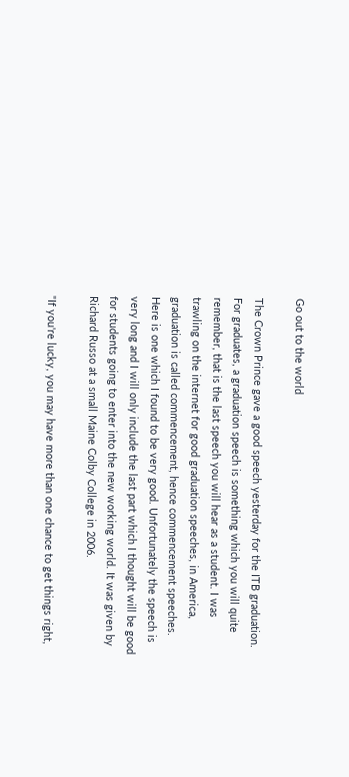Go out to the world

The Crown Prince gave a good speech yesterday for the ITB graduation. For graduates, a graduation speech is something which you will quite remember, that is the last speech you will hear as a student. I was trawling on the internet for good graduation speeches, in America, graduation is called commencement, hence commencement speeches. Here is one which I found to be very good. Unfortunately the speech is very long and I will only include the last part which I thought will be good for students going to enter into the new working world. It was given by Richard Russo at a small Maine Colby College in 2006.

"If you're lucky, you may have more than one chance to get things right,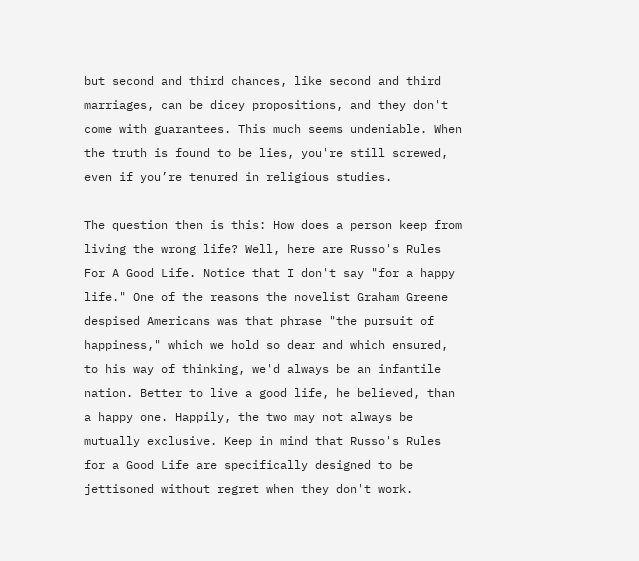but second and third chances, like second and third marriages, can be dicey propositions, and they don't come with guarantees. This much seems undeniable. When the truth is found to be lies, you're still screwed, even if you’re tenured in religious studies.

The question then is this: How does a person keep from living the wrong life? Well, here are Russo's Rules For A Good Life. Notice that I don't say "for a happy life." One of the reasons the novelist Graham Greene despised Americans was that phrase "the pursuit of happiness," which we hold so dear and which ensured, to his way of thinking, we'd always be an infantile nation. Better to live a good life, he believed, than a happy one. Happily, the two may not always be mutually exclusive. Keep in mind that Russo's Rules for a Good Life are specifically designed to be jettisoned without regret when they don't work.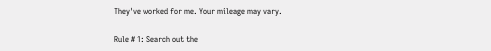They've worked for me. Your mileage may vary.

Rule # 1: Search out the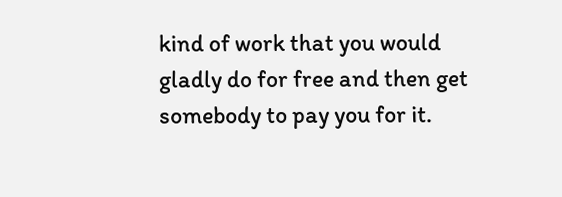kind of work that you would gladly do for free and then get somebody to pay you for it.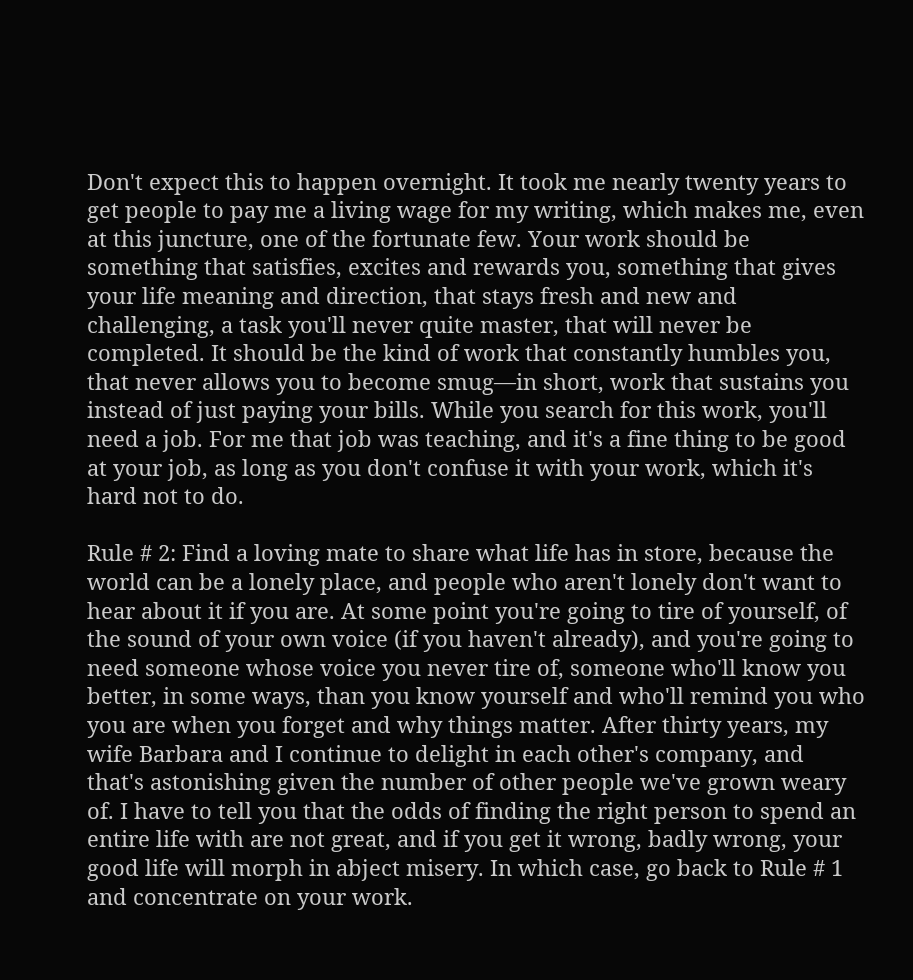Don't expect this to happen overnight. It took me nearly twenty years to get people to pay me a living wage for my writing, which makes me, even at this juncture, one of the fortunate few. Your work should be something that satisfies, excites and rewards you, something that gives your life meaning and direction, that stays fresh and new and challenging, a task you'll never quite master, that will never be completed. It should be the kind of work that constantly humbles you, that never allows you to become smug—in short, work that sustains you instead of just paying your bills. While you search for this work, you'll need a job. For me that job was teaching, and it's a fine thing to be good at your job, as long as you don't confuse it with your work, which it's hard not to do.

Rule # 2: Find a loving mate to share what life has in store, because the world can be a lonely place, and people who aren't lonely don't want to hear about it if you are. At some point you're going to tire of yourself, of the sound of your own voice (if you haven't already), and you're going to need someone whose voice you never tire of, someone who'll know you better, in some ways, than you know yourself and who'll remind you who you are when you forget and why things matter. After thirty years, my wife Barbara and I continue to delight in each other's company, and that's astonishing given the number of other people we've grown weary of. I have to tell you that the odds of finding the right person to spend an entire life with are not great, and if you get it wrong, badly wrong, your good life will morph in abject misery. In which case, go back to Rule # 1 and concentrate on your work.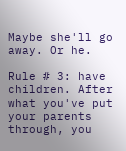Maybe she'll go away. Or he.

Rule # 3: have children. After what you've put your parents through, you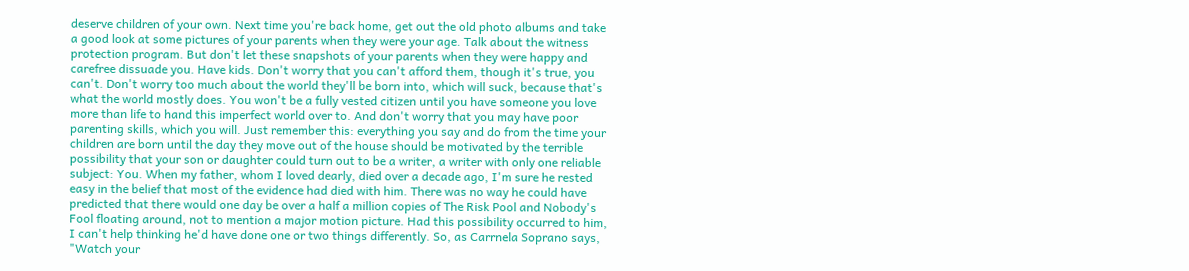deserve children of your own. Next time you're back home, get out the old photo albums and take a good look at some pictures of your parents when they were your age. Talk about the witness protection program. But don't let these snapshots of your parents when they were happy and carefree dissuade you. Have kids. Don't worry that you can't afford them, though it's true, you can't. Don't worry too much about the world they'll be born into, which will suck, because that's what the world mostly does. You won't be a fully vested citizen until you have someone you love more than life to hand this imperfect world over to. And don't worry that you may have poor parenting skills, which you will. Just remember this: everything you say and do from the time your children are born until the day they move out of the house should be motivated by the terrible possibility that your son or daughter could turn out to be a writer, a writer with only one reliable subject: You. When my father, whom I loved dearly, died over a decade ago, I'm sure he rested easy in the belief that most of the evidence had died with him. There was no way he could have predicted that there would one day be over a half a million copies of The Risk Pool and Nobody's Fool floating around, not to mention a major motion picture. Had this possibility occurred to him, I can't help thinking he'd have done one or two things differently. So, as Carrnela Soprano says, "Watch your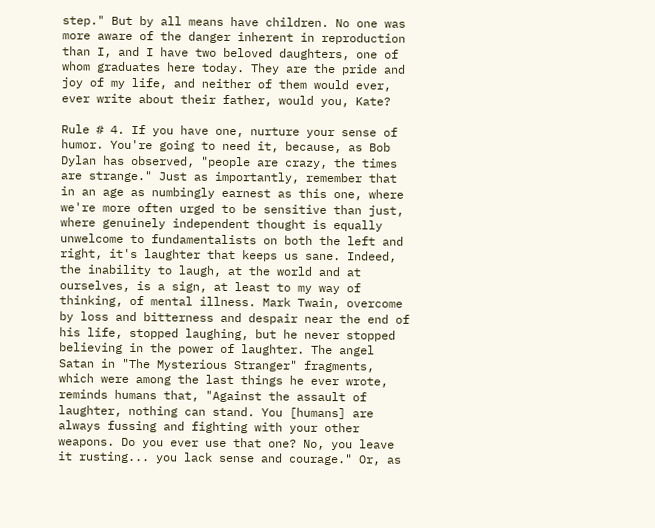step." But by all means have children. No one was more aware of the danger inherent in reproduction than I, and I have two beloved daughters, one of whom graduates here today. They are the pride and joy of my life, and neither of them would ever, ever write about their father, would you, Kate?

Rule # 4. If you have one, nurture your sense of humor. You're going to need it, because, as Bob Dylan has observed, "people are crazy, the times are strange." Just as importantly, remember that in an age as numbingly earnest as this one, where we're more often urged to be sensitive than just, where genuinely independent thought is equally unwelcome to fundamentalists on both the left and right, it's laughter that keeps us sane. Indeed, the inability to laugh, at the world and at ourselves, is a sign, at least to my way of thinking, of mental illness. Mark Twain, overcome by loss and bitterness and despair near the end of his life, stopped laughing, but he never stopped believing in the power of laughter. The angel Satan in "The Mysterious Stranger" fragments, which were among the last things he ever wrote, reminds humans that, "Against the assault of laughter, nothing can stand. You [humans] are always fussing and fighting with your other weapons. Do you ever use that one? No, you leave it rusting... you lack sense and courage." Or, as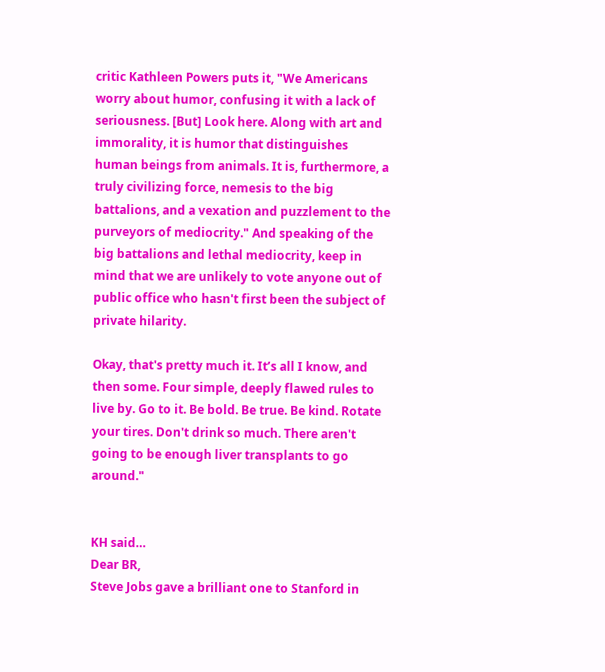critic Kathleen Powers puts it, "We Americans worry about humor, confusing it with a lack of seriousness. [But] Look here. Along with art and immorality, it is humor that distinguishes human beings from animals. It is, furthermore, a truly civilizing force, nemesis to the big battalions, and a vexation and puzzlement to the purveyors of mediocrity." And speaking of the big battalions and lethal mediocrity, keep in mind that we are unlikely to vote anyone out of public office who hasn't first been the subject of private hilarity.

Okay, that's pretty much it. It’s all I know, and then some. Four simple, deeply flawed rules to live by. Go to it. Be bold. Be true. Be kind. Rotate your tires. Don't drink so much. There aren't going to be enough liver transplants to go around."


KH said…
Dear BR,
Steve Jobs gave a brilliant one to Stanford in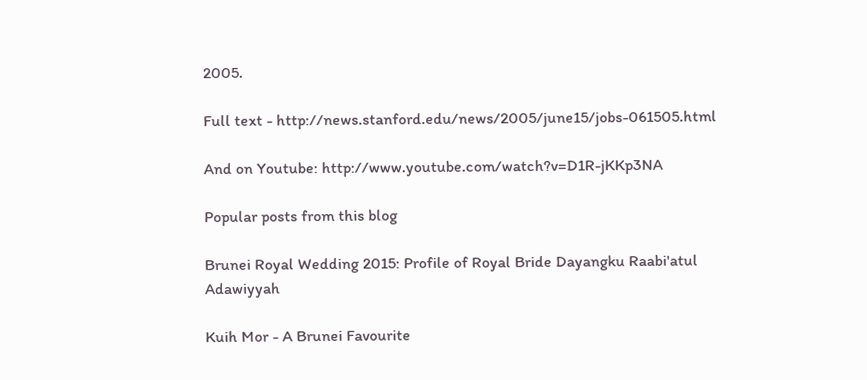2005.

Full text - http://news.stanford.edu/news/2005/june15/jobs-061505.html

And on Youtube: http://www.youtube.com/watch?v=D1R-jKKp3NA

Popular posts from this blog

Brunei Royal Wedding 2015: Profile of Royal Bride Dayangku Raabi'atul Adawiyyah

Kuih Mor - A Brunei Favourite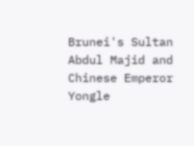Brunei's Sultan Abdul Majid and Chinese Emperor Yongle